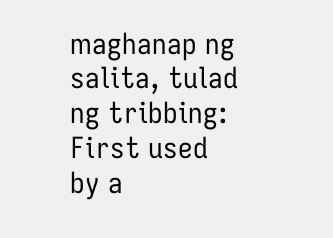maghanap ng salita, tulad ng tribbing:
First used by a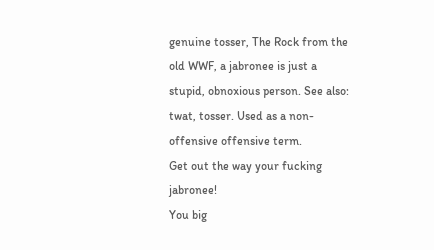genuine tosser, The Rock from the old WWF, a jabronee is just a stupid, obnoxious person. See also: twat, tosser. Used as a non-offensive offensive term.
Get out the way your fucking jabronee!
You big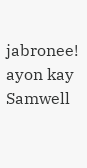jabronee!
ayon kay Samwell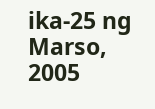ika-25 ng Marso, 2005